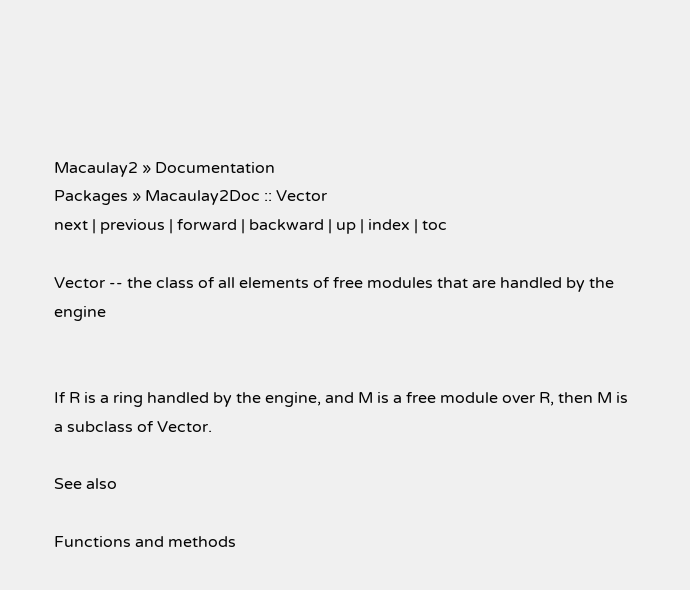Macaulay2 » Documentation
Packages » Macaulay2Doc :: Vector
next | previous | forward | backward | up | index | toc

Vector -- the class of all elements of free modules that are handled by the engine


If R is a ring handled by the engine, and M is a free module over R, then M is a subclass of Vector.

See also

Functions and methods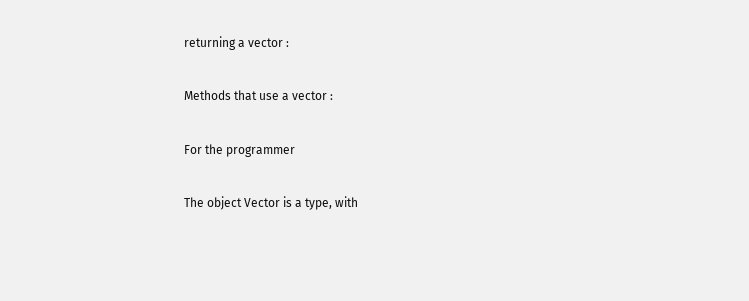returning a vector :

Methods that use a vector :

For the programmer

The object Vector is a type, with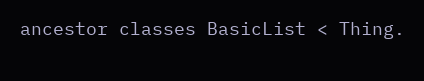ancestor classes BasicList < Thing.